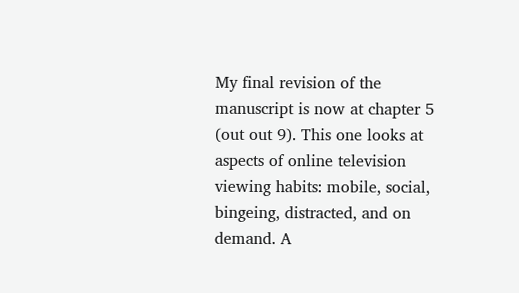My final revision of the manuscript is now at chapter 5 (out out 9). This one looks at aspects of online television viewing habits: mobile, social, bingeing, distracted, and on demand. A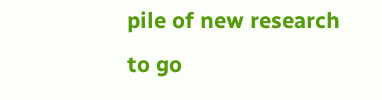pile of new research to go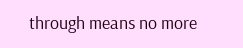through means no more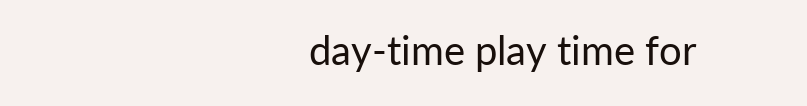day-time play time for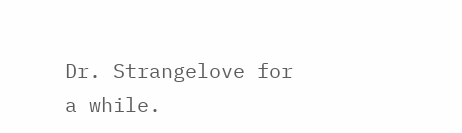Dr. Strangelove for a while.